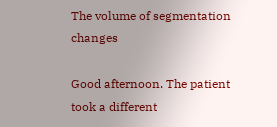The volume of segmentation changes

Good afternoon. The patient took a different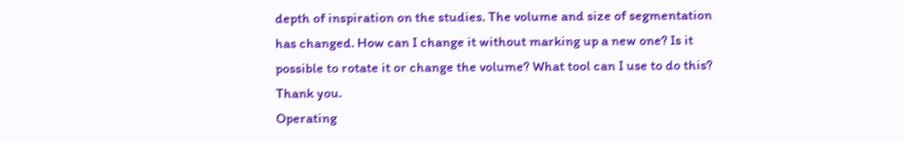depth of inspiration on the studies. The volume and size of segmentation has changed. How can I change it without marking up a new one? Is it possible to rotate it or change the volume? What tool can I use to do this? Thank you.
Operating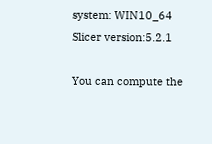system: WIN10_64
Slicer version:5.2.1

You can compute the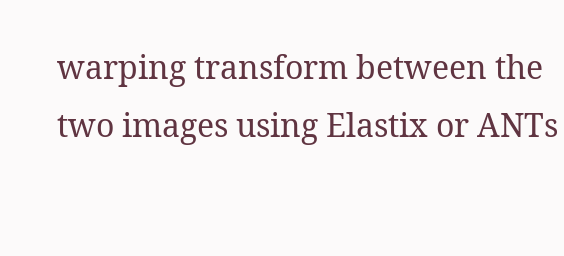warping transform between the two images using Elastix or ANTs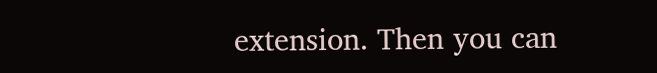extension. Then you can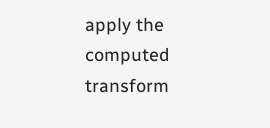apply the computed transform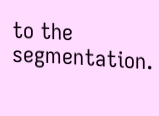to the segmentation.